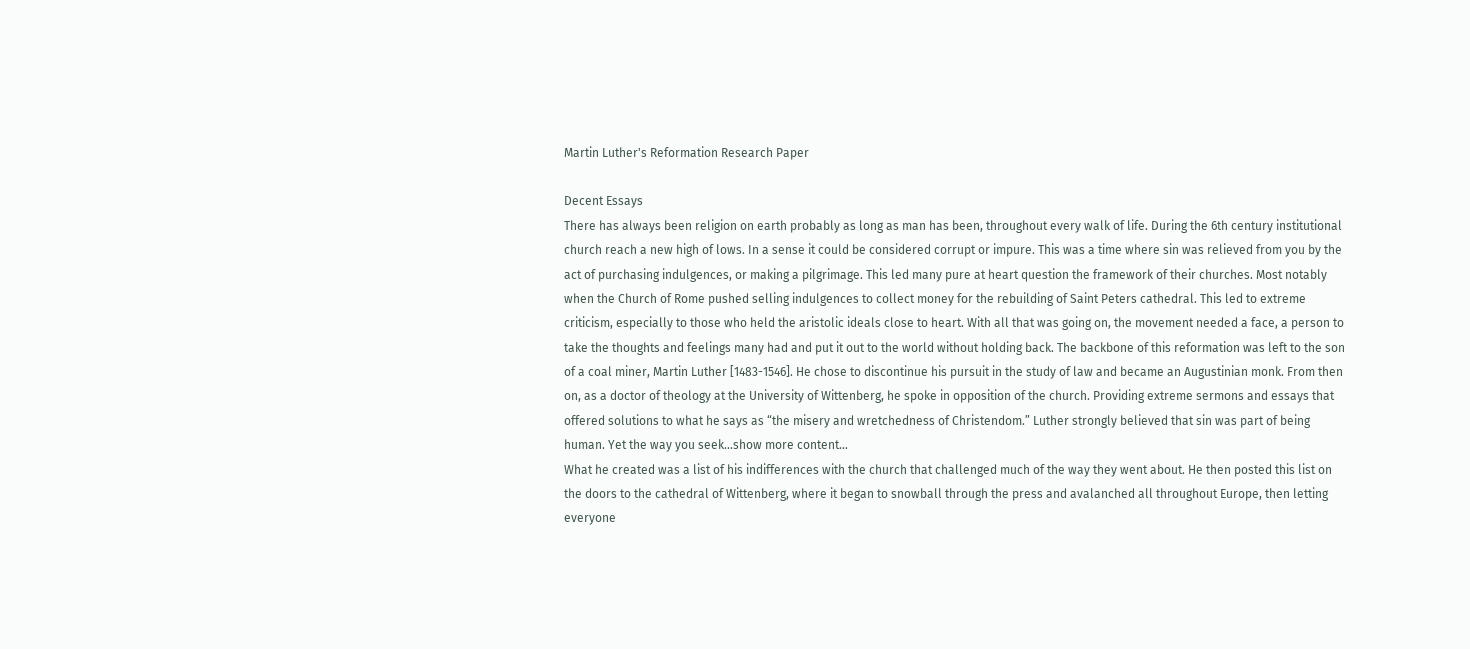Martin Luther's Reformation Research Paper

Decent Essays
There has always been religion on earth probably as long as man has been, throughout every walk of life. During the 6th century institutional church reach a new high of lows. In a sense it could be considered corrupt or impure. This was a time where sin was relieved from you by the act of purchasing indulgences, or making a pilgrimage. This led many pure at heart question the framework of their churches. Most notably when the Church of Rome pushed selling indulgences to collect money for the rebuilding of Saint Peters cathedral. This led to extreme criticism, especially to those who held the aristolic ideals close to heart. With all that was going on, the movement needed a face, a person to take the thoughts and feelings many had and put it out to the world without holding back. The backbone of this reformation was left to the son of a coal miner, Martin Luther [1483-1546]. He chose to discontinue his pursuit in the study of law and became an Augustinian monk. From then on, as a doctor of theology at the University of Wittenberg, he spoke in opposition of the church. Providing extreme sermons and essays that offered solutions to what he says as “the misery and wretchedness of Christendom.” Luther strongly believed that sin was part of being human. Yet the way you seek…show more content…
What he created was a list of his indifferences with the church that challenged much of the way they went about. He then posted this list on the doors to the cathedral of Wittenberg, where it began to snowball through the press and avalanched all throughout Europe, then letting everyone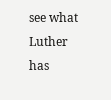see what Luther has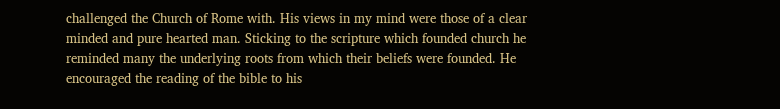challenged the Church of Rome with. His views in my mind were those of a clear minded and pure hearted man. Sticking to the scripture which founded church he reminded many the underlying roots from which their beliefs were founded. He encouraged the reading of the bible to his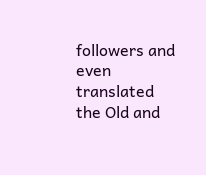followers and even translated the Old and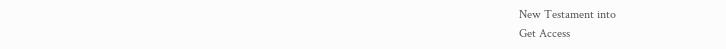New Testament into
Get Access